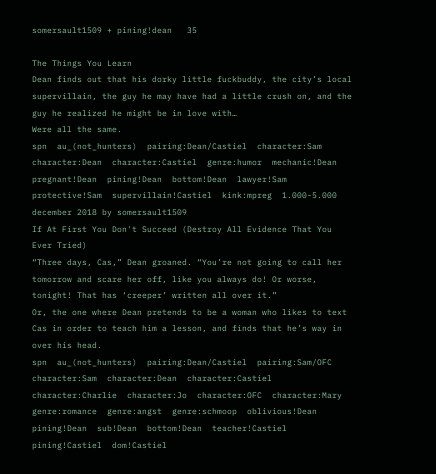somersault1509 + pining!dean   35

The Things You Learn
Dean finds out that his dorky little fuckbuddy, the city’s local supervillain, the guy he may have had a little crush on, and the guy he realized he might be in love with…
Were all the same.
spn  au_(not_hunters)  pairing:Dean/Castiel  character:Sam  character:Dean  character:Castiel  genre:humor  mechanic!Dean  pregnant!Dean  pining!Dean  bottom!Dean  lawyer!Sam  protective!Sam  supervillain!Castiel  kink:mpreg  1.000-5.000
december 2018 by somersault1509
If At First You Don't Succeed (Destroy All Evidence That You Ever Tried)
“Three days, Cas,” Dean groaned. “You’re not going to call her tomorrow and scare her off, like you always do! Or worse, tonight! That has ‘creeper’ written all over it.”
Or, the one where Dean pretends to be a woman who likes to text Cas in order to teach him a lesson, and finds that he’s way in over his head.
spn  au_(not_hunters)  pairing:Dean/Castiel  pairing:Sam/OFC  character:Sam  character:Dean  character:Castiel  character:Charlie  character:Jo  character:OFC  character:Mary  genre:romance  genre:angst  genre:schmoop  oblivious!Dean  pining!Dean  sub!Dean  bottom!Dean  teacher!Castiel  pining!Castiel  dom!Castiel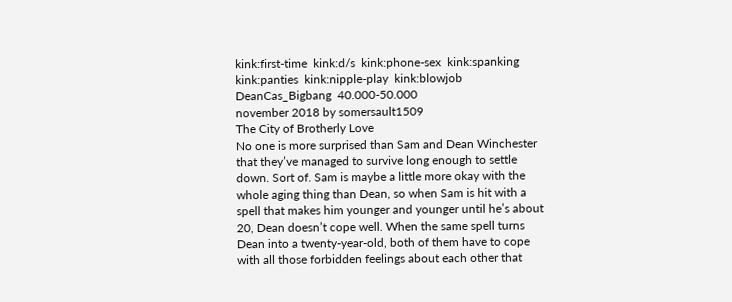kink:first-time  kink:d/s  kink:phone-sex  kink:spanking  kink:panties  kink:nipple-play  kink:blowjob  DeanCas_Bigbang  40.000-50.000
november 2018 by somersault1509
The City of Brotherly Love
No one is more surprised than Sam and Dean Winchester that they’ve managed to survive long enough to settle down. Sort of. Sam is maybe a little more okay with the whole aging thing than Dean, so when Sam is hit with a spell that makes him younger and younger until he’s about 20, Dean doesn’t cope well. When the same spell turns Dean into a twenty-year-old, both of them have to cope with all those forbidden feelings about each other that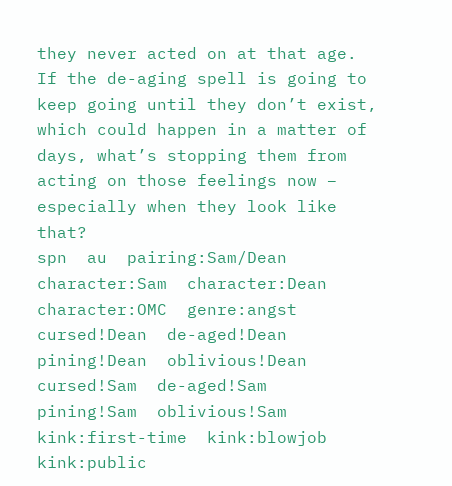they never acted on at that age. If the de-aging spell is going to keep going until they don’t exist, which could happen in a matter of days, what’s stopping them from acting on those feelings now – especially when they look like that?
spn  au  pairing:Sam/Dean  character:Sam  character:Dean  character:OMC  genre:angst  cursed!Dean  de-aged!Dean  pining!Dean  oblivious!Dean  cursed!Sam  de-aged!Sam  pining!Sam  oblivious!Sam  kink:first-time  kink:blowjob  kink:public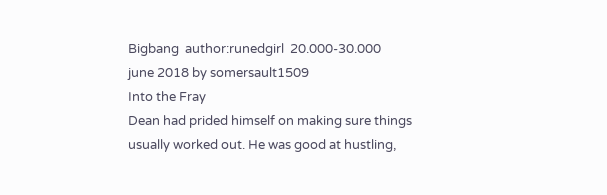Bigbang  author:runedgirl  20.000-30.000
june 2018 by somersault1509
Into the Fray
Dean had prided himself on making sure things usually worked out. He was good at hustling,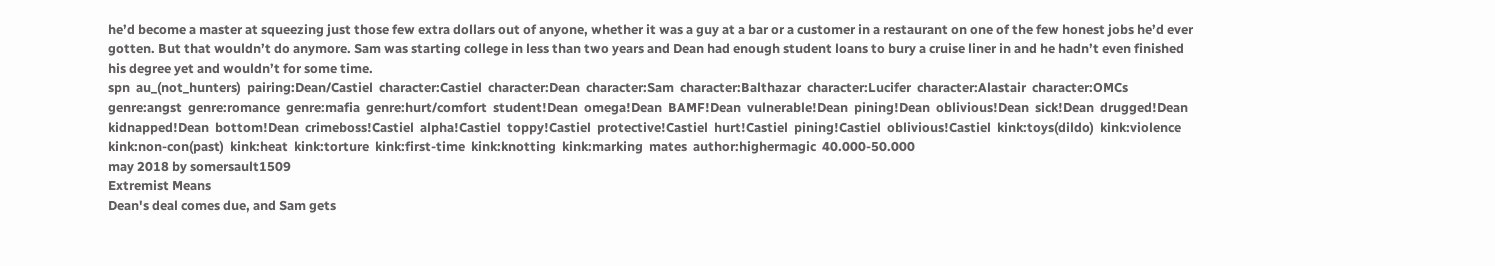he’d become a master at squeezing just those few extra dollars out of anyone, whether it was a guy at a bar or a customer in a restaurant on one of the few honest jobs he’d ever gotten. But that wouldn’t do anymore. Sam was starting college in less than two years and Dean had enough student loans to bury a cruise liner in and he hadn’t even finished his degree yet and wouldn’t for some time.
spn  au_(not_hunters)  pairing:Dean/Castiel  character:Castiel  character:Dean  character:Sam  character:Balthazar  character:Lucifer  character:Alastair  character:OMCs  genre:angst  genre:romance  genre:mafia  genre:hurt/comfort  student!Dean  omega!Dean  BAMF!Dean  vulnerable!Dean  pining!Dean  oblivious!Dean  sick!Dean  drugged!Dean  kidnapped!Dean  bottom!Dean  crimeboss!Castiel  alpha!Castiel  toppy!Castiel  protective!Castiel  hurt!Castiel  pining!Castiel  oblivious!Castiel  kink:toys(dildo)  kink:violence  kink:non-con(past)  kink:heat  kink:torture  kink:first-time  kink:knotting  kink:marking  mates  author:highermagic  40.000-50.000
may 2018 by somersault1509
Extremist Means
Dean's deal comes due, and Sam gets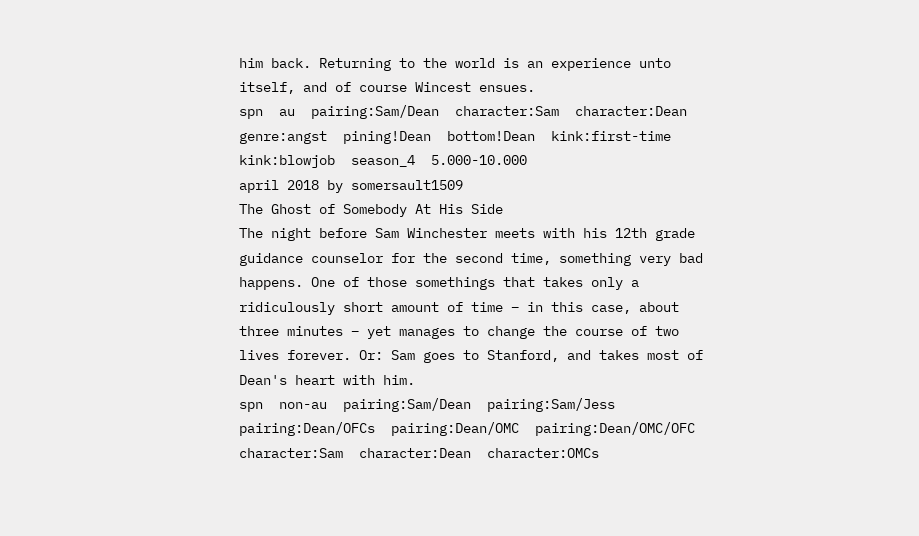him back. Returning to the world is an experience unto itself, and of course Wincest ensues.
spn  au  pairing:Sam/Dean  character:Sam  character:Dean  genre:angst  pining!Dean  bottom!Dean  kink:first-time  kink:blowjob  season_4  5.000-10.000
april 2018 by somersault1509
The Ghost of Somebody At His Side
The night before Sam Winchester meets with his 12th grade guidance counselor for the second time, something very bad happens. One of those somethings that takes only a ridiculously short amount of time – in this case, about three minutes – yet manages to change the course of two lives forever. Or: Sam goes to Stanford, and takes most of Dean's heart with him.
spn  non-au  pairing:Sam/Dean  pairing:Sam/Jess  pairing:Dean/OFCs  pairing:Dean/OMC  pairing:Dean/OMC/OFC  character:Sam  character:Dean  character:OMCs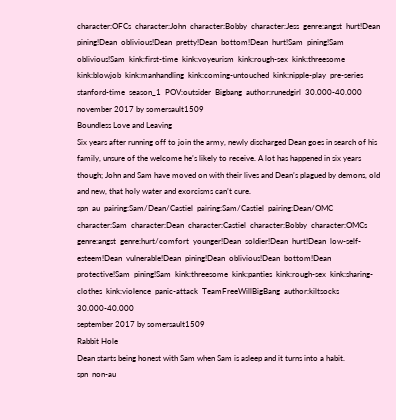character:OFCs  character:John  character:Bobby  character:Jess  genre:angst  hurt!Dean  pining!Dean  oblivious!Dean  pretty!Dean  bottom!Dean  hurt!Sam  pining!Sam  oblivious!Sam  kink:first-time  kink:voyeurism  kink:rough-sex  kink:threesome  kink:blowjob  kink:manhandling  kink:coming-untouched  kink:nipple-play  pre-series  stanford-time  season_1  POV:outsider  Bigbang  author:runedgirl  30.000-40.000
november 2017 by somersault1509
Boundless Love and Leaving
Six years after running off to join the army, newly discharged Dean goes in search of his family, unsure of the welcome he’s likely to receive. A lot has happened in six years though; John and Sam have moved on with their lives and Dean’s plagued by demons, old and new, that holy water and exorcisms can’t cure.
spn  au  pairing:Sam/Dean/Castiel  pairing:Sam/Castiel  pairing:Dean/OMC  character:Sam  character:Dean  character:Castiel  character:Bobby  character:OMCs  genre:angst  genre:hurt/comfort  younger!Dean  soldier!Dean  hurt!Dean  low-self-esteem!Dean  vulnerable!Dean  pining!Dean  oblivious!Dean  bottom!Dean  protective!Sam  pining!Sam  kink:threesome  kink:panties  kink:rough-sex  kink:sharing-clothes  kink:violence  panic-attack  TeamFreeWillBigBang  author:kiltsocks  30.000-40.000
september 2017 by somersault1509
Rabbit Hole
Dean starts being honest with Sam when Sam is asleep and it turns into a habit.
spn  non-au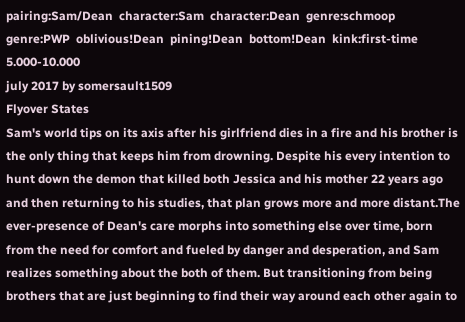pairing:Sam/Dean  character:Sam  character:Dean  genre:schmoop  genre:PWP  oblivious!Dean  pining!Dean  bottom!Dean  kink:first-time  5.000-10.000
july 2017 by somersault1509
Flyover States
Sam's world tips on its axis after his girlfriend dies in a fire and his brother is the only thing that keeps him from drowning. Despite his every intention to hunt down the demon that killed both Jessica and his mother 22 years ago and then returning to his studies, that plan grows more and more distant.The ever-presence of Dean's care morphs into something else over time, born from the need for comfort and fueled by danger and desperation, and Sam realizes something about the both of them. But transitioning from being brothers that are just beginning to find their way around each other again to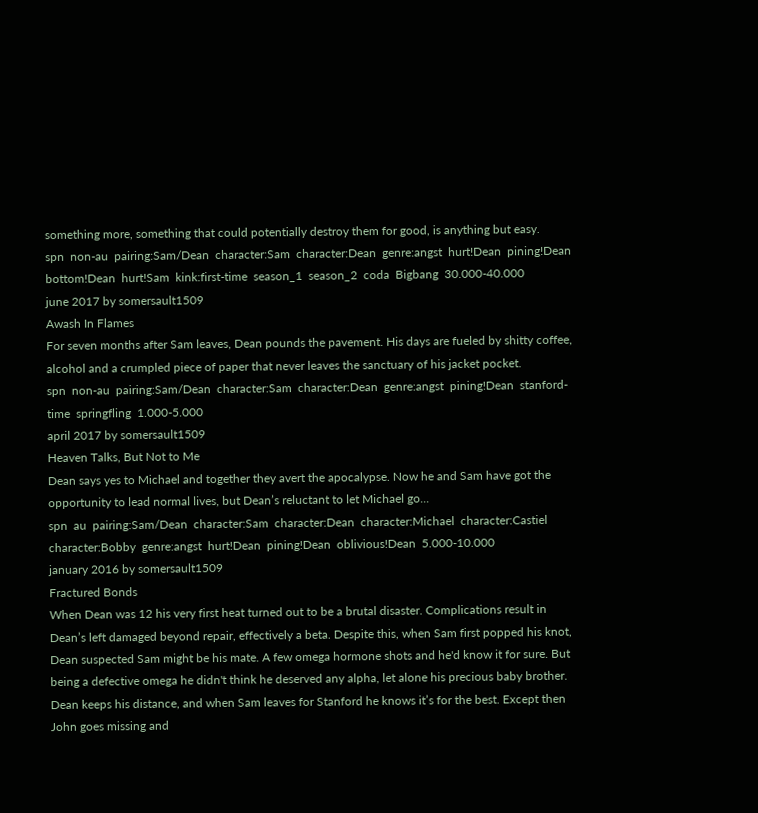something more, something that could potentially destroy them for good, is anything but easy.
spn  non-au  pairing:Sam/Dean  character:Sam  character:Dean  genre:angst  hurt!Dean  pining!Dean  bottom!Dean  hurt!Sam  kink:first-time  season_1  season_2  coda  Bigbang  30.000-40.000
june 2017 by somersault1509
Awash In Flames
For seven months after Sam leaves, Dean pounds the pavement. His days are fueled by shitty coffee, alcohol and a crumpled piece of paper that never leaves the sanctuary of his jacket pocket.
spn  non-au  pairing:Sam/Dean  character:Sam  character:Dean  genre:angst  pining!Dean  stanford-time  springfling  1.000-5.000
april 2017 by somersault1509
Heaven Talks, But Not to Me
Dean says yes to Michael and together they avert the apocalypse. Now he and Sam have got the opportunity to lead normal lives, but Dean’s reluctant to let Michael go...
spn  au  pairing:Sam/Dean  character:Sam  character:Dean  character:Michael  character:Castiel  character:Bobby  genre:angst  hurt!Dean  pining!Dean  oblivious!Dean  5.000-10.000
january 2016 by somersault1509
Fractured Bonds
When Dean was 12 his very first heat turned out to be a brutal disaster. Complications result in Dean’s left damaged beyond repair, effectively a beta. Despite this, when Sam first popped his knot, Dean suspected Sam might be his mate. A few omega hormone shots and he'd know it for sure. But being a defective omega he didn't think he deserved any alpha, let alone his precious baby brother. Dean keeps his distance, and when Sam leaves for Stanford he knows it’s for the best. Except then John goes missing and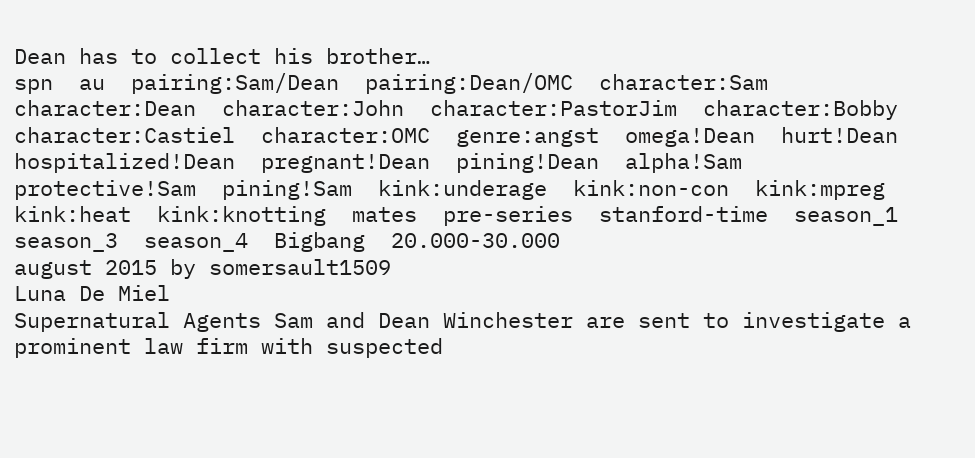Dean has to collect his brother…
spn  au  pairing:Sam/Dean  pairing:Dean/OMC  character:Sam  character:Dean  character:John  character:PastorJim  character:Bobby  character:Castiel  character:OMC  genre:angst  omega!Dean  hurt!Dean  hospitalized!Dean  pregnant!Dean  pining!Dean  alpha!Sam  protective!Sam  pining!Sam  kink:underage  kink:non-con  kink:mpreg  kink:heat  kink:knotting  mates  pre-series  stanford-time  season_1  season_3  season_4  Bigbang  20.000-30.000
august 2015 by somersault1509
Luna De Miel
Supernatural Agents Sam and Dean Winchester are sent to investigate a prominent law firm with suspected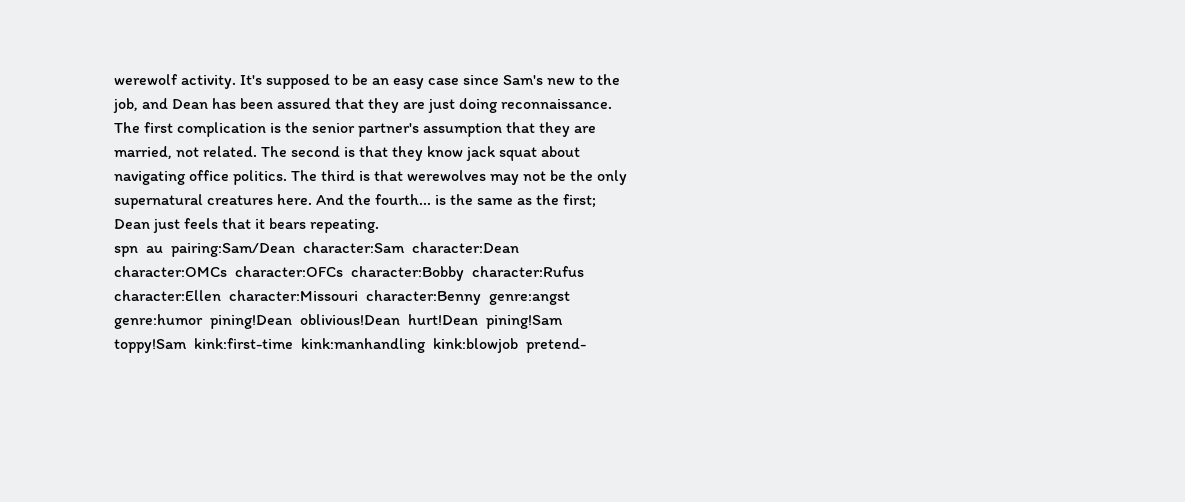werewolf activity. It's supposed to be an easy case since Sam's new to the job, and Dean has been assured that they are just doing reconnaissance. The first complication is the senior partner's assumption that they are married, not related. The second is that they know jack squat about navigating office politics. The third is that werewolves may not be the only supernatural creatures here. And the fourth... is the same as the first; Dean just feels that it bears repeating.
spn  au  pairing:Sam/Dean  character:Sam  character:Dean  character:OMCs  character:OFCs  character:Bobby  character:Rufus  character:Ellen  character:Missouri  character:Benny  genre:angst  genre:humor  pining!Dean  oblivious!Dean  hurt!Dean  pining!Sam  toppy!Sam  kink:first-time  kink:manhandling  kink:blowjob  pretend-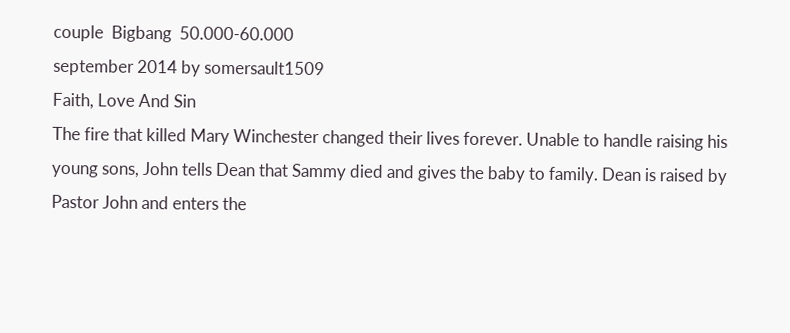couple  Bigbang  50.000-60.000
september 2014 by somersault1509
Faith, Love And Sin
The fire that killed Mary Winchester changed their lives forever. Unable to handle raising his young sons, John tells Dean that Sammy died and gives the baby to family. Dean is raised by Pastor John and enters the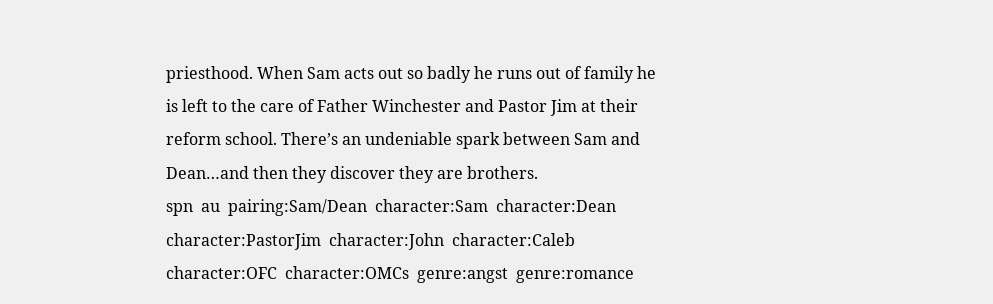priesthood. When Sam acts out so badly he runs out of family he is left to the care of Father Winchester and Pastor Jim at their reform school. There’s an undeniable spark between Sam and Dean…and then they discover they are brothers.
spn  au  pairing:Sam/Dean  character:Sam  character:Dean  character:PastorJim  character:John  character:Caleb  character:OFC  character:OMCs  genre:angst  genre:romance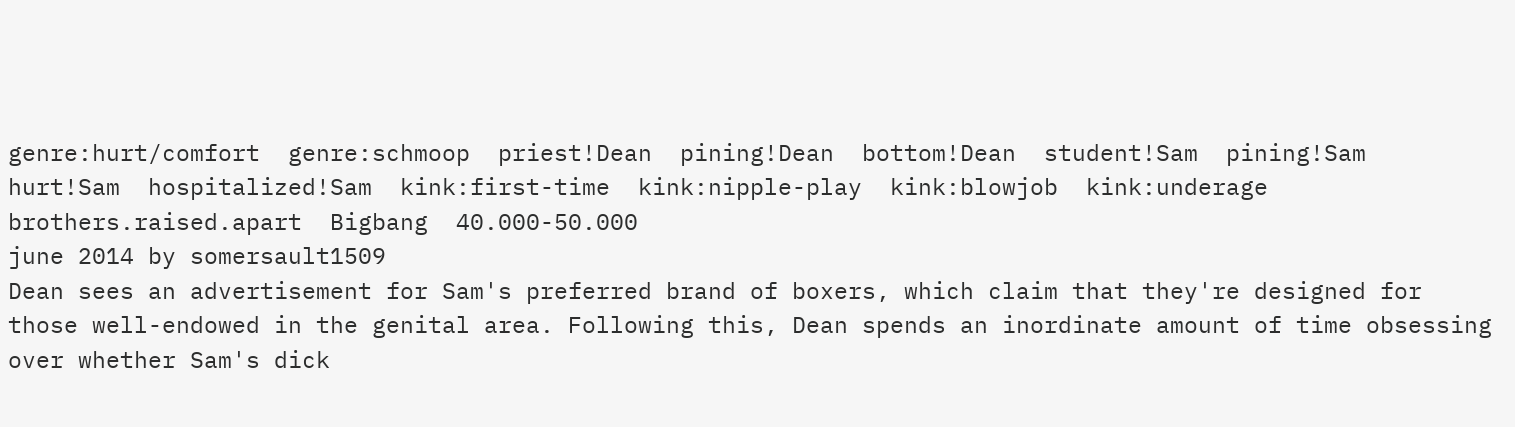genre:hurt/comfort  genre:schmoop  priest!Dean  pining!Dean  bottom!Dean  student!Sam  pining!Sam  hurt!Sam  hospitalized!Sam  kink:first-time  kink:nipple-play  kink:blowjob  kink:underage  brothers.raised.apart  Bigbang  40.000-50.000
june 2014 by somersault1509
Dean sees an advertisement for Sam's preferred brand of boxers, which claim that they're designed for those well-endowed in the genital area. Following this, Dean spends an inordinate amount of time obsessing over whether Sam's dick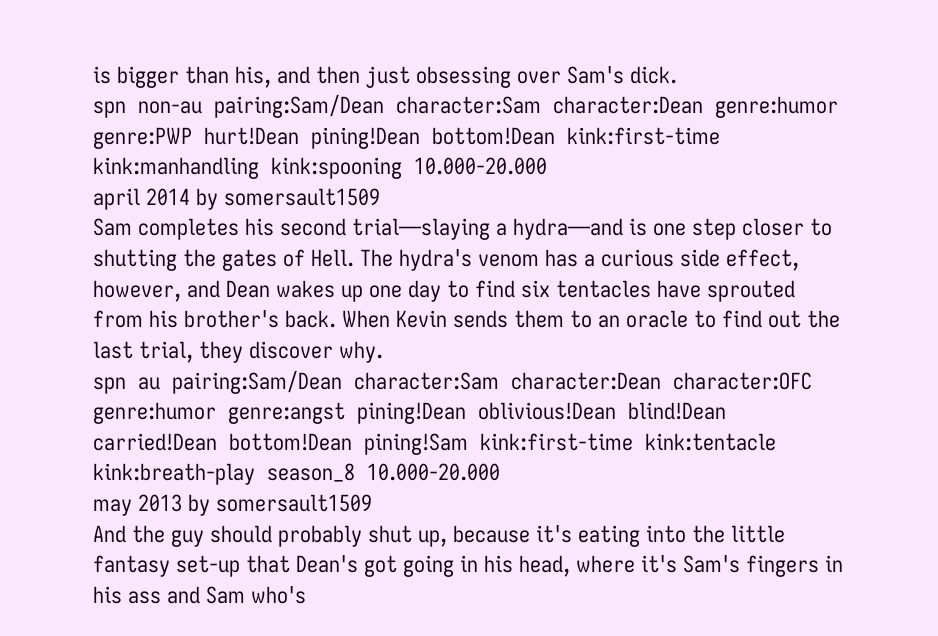is bigger than his, and then just obsessing over Sam's dick.
spn  non-au  pairing:Sam/Dean  character:Sam  character:Dean  genre:humor  genre:PWP  hurt!Dean  pining!Dean  bottom!Dean  kink:first-time  kink:manhandling  kink:spooning  10.000-20.000
april 2014 by somersault1509
Sam completes his second trial—slaying a hydra—and is one step closer to shutting the gates of Hell. The hydra's venom has a curious side effect, however, and Dean wakes up one day to find six tentacles have sprouted from his brother's back. When Kevin sends them to an oracle to find out the last trial, they discover why.
spn  au  pairing:Sam/Dean  character:Sam  character:Dean  character:OFC  genre:humor  genre:angst  pining!Dean  oblivious!Dean  blind!Dean  carried!Dean  bottom!Dean  pining!Sam  kink:first-time  kink:tentacle  kink:breath-play  season_8  10.000-20.000
may 2013 by somersault1509
And the guy should probably shut up, because it's eating into the little fantasy set-up that Dean's got going in his head, where it's Sam's fingers in his ass and Sam who's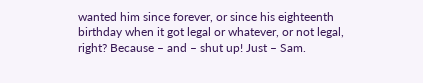wanted him since forever, or since his eighteenth birthday when it got legal or whatever, or not legal, right? Because – and – shut up! Just – Sam.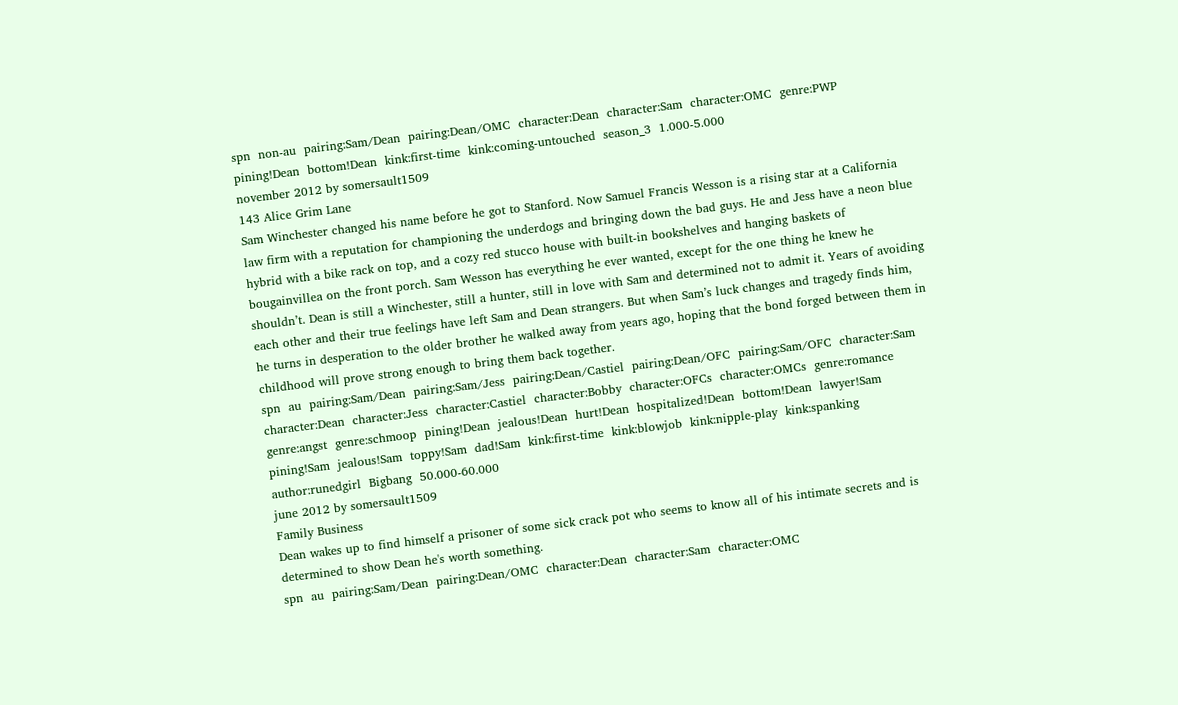spn  non-au  pairing:Sam/Dean  pairing:Dean/OMC  character:Dean  character:Sam  character:OMC  genre:PWP  pining!Dean  bottom!Dean  kink:first-time  kink:coming-untouched  season_3  1.000-5.000
november 2012 by somersault1509
143 Alice Grim Lane
Sam Winchester changed his name before he got to Stanford. Now Samuel Francis Wesson is a rising star at a California law firm with a reputation for championing the underdogs and bringing down the bad guys. He and Jess have a neon blue hybrid with a bike rack on top, and a cozy red stucco house with built-in bookshelves and hanging baskets of bougainvillea on the front porch. Sam Wesson has everything he ever wanted, except for the one thing he knew he shouldn’t. Dean is still a Winchester, still a hunter, still in love with Sam and determined not to admit it. Years of avoiding each other and their true feelings have left Sam and Dean strangers. But when Sam’s luck changes and tragedy finds him, he turns in desperation to the older brother he walked away from years ago, hoping that the bond forged between them in childhood will prove strong enough to bring them back together.
spn  au  pairing:Sam/Dean  pairing:Sam/Jess  pairing:Dean/Castiel  pairing:Dean/OFC  pairing:Sam/OFC  character:Sam  character:Dean  character:Jess  character:Castiel  character:Bobby  character:OFCs  character:OMCs  genre:romance  genre:angst  genre:schmoop  pining!Dean  jealous!Dean  hurt!Dean  hospitalized!Dean  bottom!Dean  lawyer!Sam  pining!Sam  jealous!Sam  toppy!Sam  dad!Sam  kink:first-time  kink:blowjob  kink:nipple-play  kink:spanking  author:runedgirl  Bigbang  50.000-60.000
june 2012 by somersault1509
Family Business
Dean wakes up to find himself a prisoner of some sick crack pot who seems to know all of his intimate secrets and is determined to show Dean he's worth something.
spn  au  pairing:Sam/Dean  pairing:Dean/OMC  character:Dean  character:Sam  character:OMC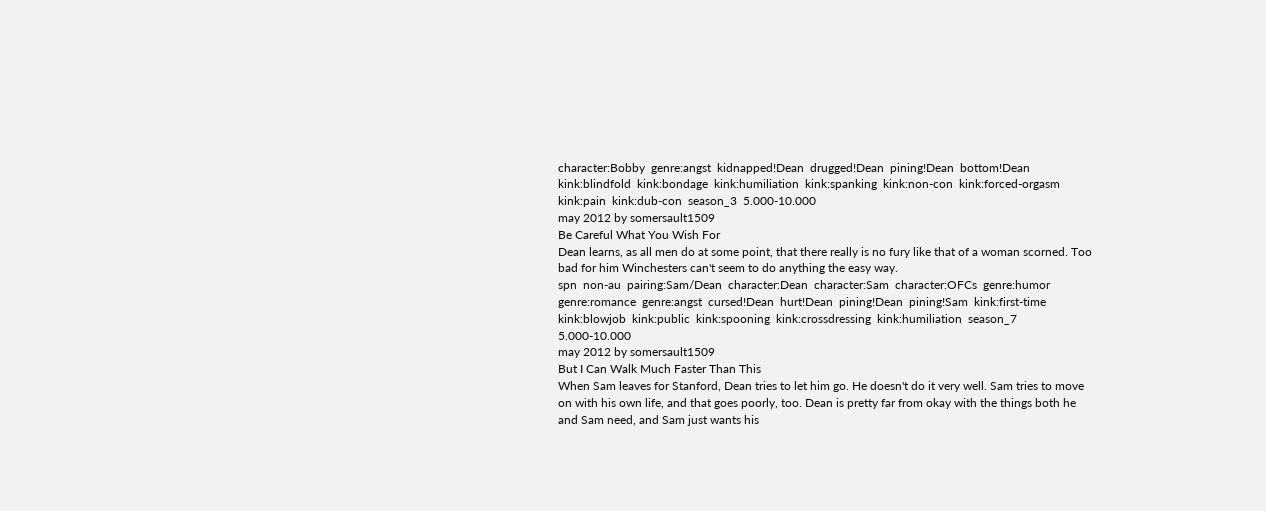character:Bobby  genre:angst  kidnapped!Dean  drugged!Dean  pining!Dean  bottom!Dean  kink:blindfold  kink:bondage  kink:humiliation  kink:spanking  kink:non-con  kink:forced-orgasm  kink:pain  kink:dub-con  season_3  5.000-10.000
may 2012 by somersault1509
Be Careful What You Wish For
Dean learns, as all men do at some point, that there really is no fury like that of a woman scorned. Too bad for him Winchesters can't seem to do anything the easy way.
spn  non-au  pairing:Sam/Dean  character:Dean  character:Sam  character:OFCs  genre:humor  genre:romance  genre:angst  cursed!Dean  hurt!Dean  pining!Dean  pining!Sam  kink:first-time  kink:blowjob  kink:public  kink:spooning  kink:crossdressing  kink:humiliation  season_7  5.000-10.000
may 2012 by somersault1509
But I Can Walk Much Faster Than This
When Sam leaves for Stanford, Dean tries to let him go. He doesn't do it very well. Sam tries to move on with his own life, and that goes poorly, too. Dean is pretty far from okay with the things both he and Sam need, and Sam just wants his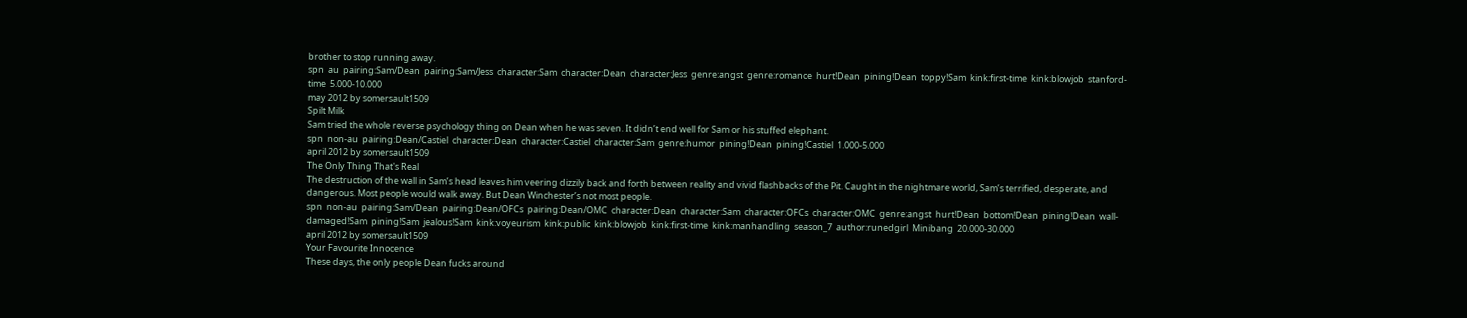brother to stop running away.
spn  au  pairing:Sam/Dean  pairing:Sam/Jess  character:Sam  character:Dean  character:Jess  genre:angst  genre:romance  hurt!Dean  pining!Dean  toppy!Sam  kink:first-time  kink:blowjob  stanford-time  5.000-10.000
may 2012 by somersault1509
Spilt Milk
Sam tried the whole reverse psychology thing on Dean when he was seven. It didn’t end well for Sam or his stuffed elephant.
spn  non-au  pairing:Dean/Castiel  character:Dean  character:Castiel  character:Sam  genre:humor  pining!Dean  pining!Castiel  1.000-5.000
april 2012 by somersault1509
The Only Thing That's Real
The destruction of the wall in Sam’s head leaves him veering dizzily back and forth between reality and vivid flashbacks of the Pit. Caught in the nightmare world, Sam’s terrified, desperate, and dangerous. Most people would walk away. But Dean Winchester’s not most people.
spn  non-au  pairing:Sam/Dean  pairing:Dean/OFCs  pairing:Dean/OMC  character:Dean  character:Sam  character:OFCs  character:OMC  genre:angst  hurt!Dean  bottom!Dean  pining!Dean  wall-damaged!Sam  pining!Sam  jealous!Sam  kink:voyeurism  kink:public  kink:blowjob  kink:first-time  kink:manhandling  season_7  author:runedgirl  Minibang  20.000-30.000
april 2012 by somersault1509
Your Favourite Innocence
These days, the only people Dean fucks around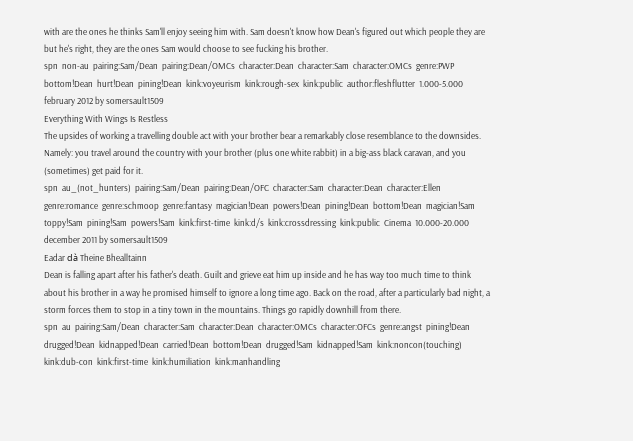with are the ones he thinks Sam'll enjoy seeing him with. Sam doesn't know how Dean's figured out which people they are but he's right, they are the ones Sam would choose to see fucking his brother.
spn  non-au  pairing:Sam/Dean  pairing:Dean/OMCs  character:Dean  character:Sam  character:OMCs  genre:PWP  bottom!Dean  hurt!Dean  pining!Dean  kink:voyeurism  kink:rough-sex  kink:public  author:fleshflutter  1.000-5.000
february 2012 by somersault1509
Everything With Wings Is Restless
The upsides of working a travelling double act with your brother bear a remarkably close resemblance to the downsides. Namely: you travel around the country with your brother (plus one white rabbit) in a big-ass black caravan, and you (sometimes) get paid for it.
spn  au_(not_hunters)  pairing:Sam/Dean  pairing:Dean/OFC  character:Sam  character:Dean  character:Ellen  genre:romance  genre:schmoop  genre:fantasy  magician!Dean  powers!Dean  pining!Dean  bottom!Dean  magician!Sam  toppy!Sam  pining!Sam  powers!Sam  kink:first-time  kink:d/s  kink:crossdressing  kink:public  Cinema  10.000-20.000
december 2011 by somersault1509
Eadar dà Theine Bhealltainn
Dean is falling apart after his father's death. Guilt and grieve eat him up inside and he has way too much time to think about his brother in a way he promised himself to ignore a long time ago. Back on the road, after a particularly bad night, a storm forces them to stop in a tiny town in the mountains. Things go rapidly downhill from there.
spn  au  pairing:Sam/Dean  character:Sam  character:Dean  character:OMCs  character:OFCs  genre:angst  pining!Dean  drugged!Dean  kidnapped!Dean  carried!Dean  bottom!Dean  drugged!Sam  kidnapped!Sam  kink:noncon(touching)  kink:dub-con  kink:first-time  kink:humiliation  kink:manhandling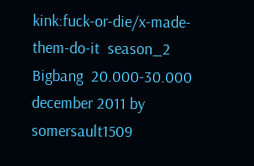kink:fuck-or-die/x-made-them-do-it  season_2  Bigbang  20.000-30.000
december 2011 by somersault1509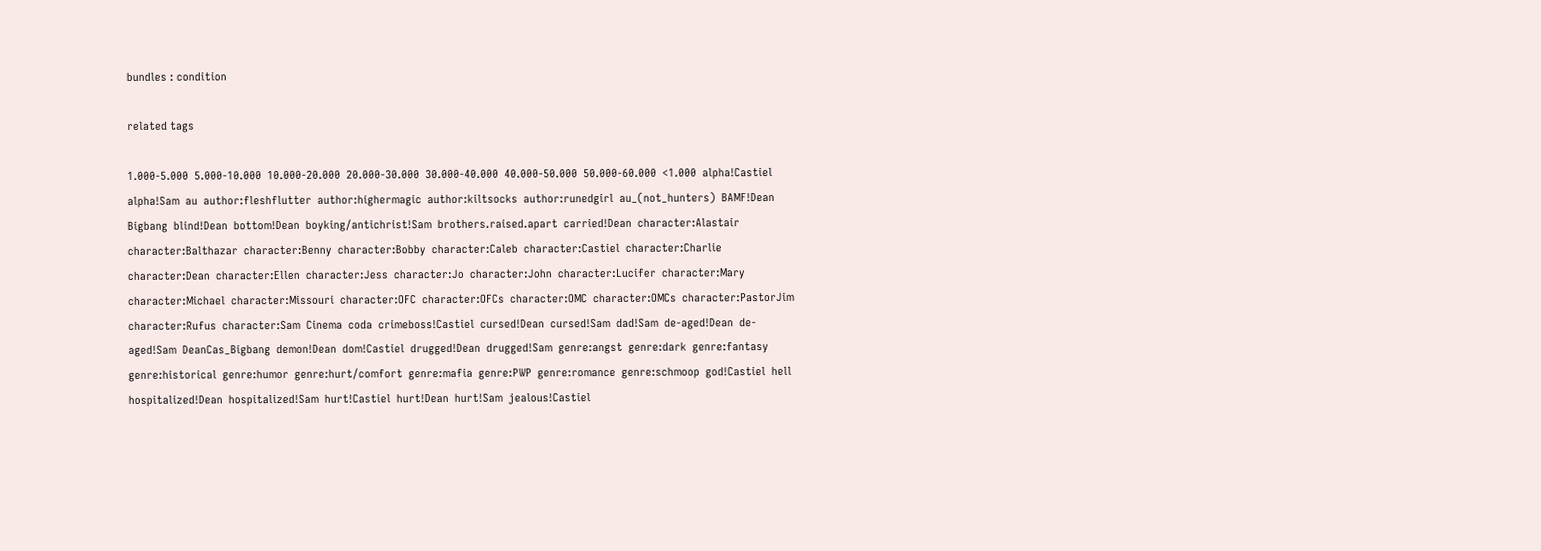bundles : condition

related tags

1.000-5.000  5.000-10.000  10.000-20.000  20.000-30.000  30.000-40.000  40.000-50.000  50.000-60.000  <1.000  alpha!Castiel  alpha!Sam  au  author:fleshflutter  author:highermagic  author:kiltsocks  author:runedgirl  au_(not_hunters)  BAMF!Dean  Bigbang  blind!Dean  bottom!Dean  boyking/antichrist!Sam  brothers.raised.apart  carried!Dean  character:Alastair  character:Balthazar  character:Benny  character:Bobby  character:Caleb  character:Castiel  character:Charlie  character:Dean  character:Ellen  character:Jess  character:Jo  character:John  character:Lucifer  character:Mary  character:Michael  character:Missouri  character:OFC  character:OFCs  character:OMC  character:OMCs  character:PastorJim  character:Rufus  character:Sam  Cinema  coda  crimeboss!Castiel  cursed!Dean  cursed!Sam  dad!Sam  de-aged!Dean  de-aged!Sam  DeanCas_Bigbang  demon!Dean  dom!Castiel  drugged!Dean  drugged!Sam  genre:angst  genre:dark  genre:fantasy  genre:historical  genre:humor  genre:hurt/comfort  genre:mafia  genre:PWP  genre:romance  genre:schmoop  god!Castiel  hell  hospitalized!Dean  hospitalized!Sam  hurt!Castiel  hurt!Dean  hurt!Sam  jealous!Castiel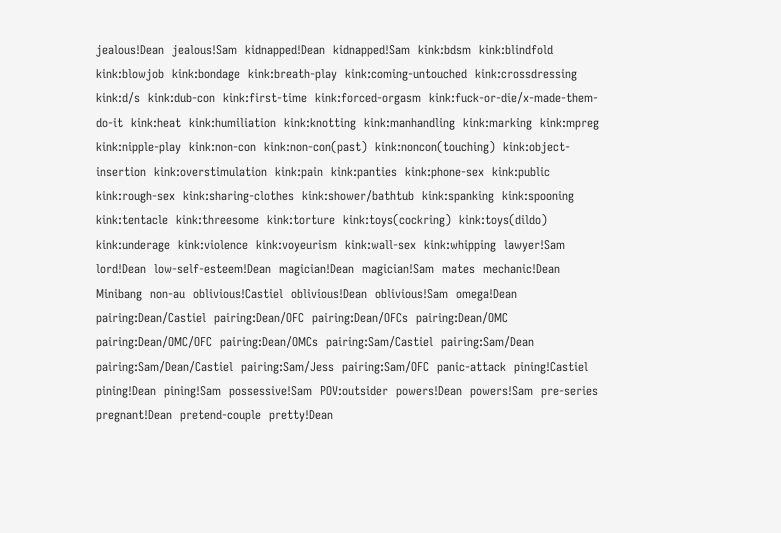jealous!Dean  jealous!Sam  kidnapped!Dean  kidnapped!Sam  kink:bdsm  kink:blindfold  kink:blowjob  kink:bondage  kink:breath-play  kink:coming-untouched  kink:crossdressing  kink:d/s  kink:dub-con  kink:first-time  kink:forced-orgasm  kink:fuck-or-die/x-made-them-do-it  kink:heat  kink:humiliation  kink:knotting  kink:manhandling  kink:marking  kink:mpreg  kink:nipple-play  kink:non-con  kink:non-con(past)  kink:noncon(touching)  kink:object-insertion  kink:overstimulation  kink:pain  kink:panties  kink:phone-sex  kink:public  kink:rough-sex  kink:sharing-clothes  kink:shower/bathtub  kink:spanking  kink:spooning  kink:tentacle  kink:threesome  kink:torture  kink:toys(cockring)  kink:toys(dildo)  kink:underage  kink:violence  kink:voyeurism  kink:wall-sex  kink:whipping  lawyer!Sam  lord!Dean  low-self-esteem!Dean  magician!Dean  magician!Sam  mates  mechanic!Dean  Minibang  non-au  oblivious!Castiel  oblivious!Dean  oblivious!Sam  omega!Dean  pairing:Dean/Castiel  pairing:Dean/OFC  pairing:Dean/OFCs  pairing:Dean/OMC  pairing:Dean/OMC/OFC  pairing:Dean/OMCs  pairing:Sam/Castiel  pairing:Sam/Dean  pairing:Sam/Dean/Castiel  pairing:Sam/Jess  pairing:Sam/OFC  panic-attack  pining!Castiel  pining!Dean  pining!Sam  possessive!Sam  POV:outsider  powers!Dean  powers!Sam  pre-series  pregnant!Dean  pretend-couple  pretty!Dean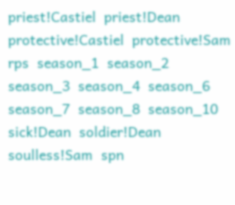priest!Castiel  priest!Dean  protective!Castiel  protective!Sam  rps  season_1  season_2  season_3  season_4  season_6  season_7  season_8  season_10  sick!Dean  soldier!Dean  soulless!Sam  spn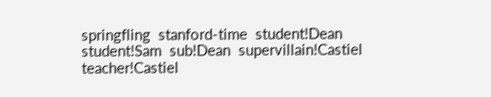springfling  stanford-time  student!Dean  student!Sam  sub!Dean  supervillain!Castiel  teacher!Castiel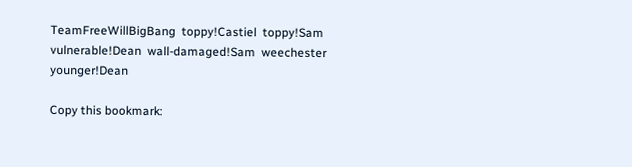TeamFreeWillBigBang  toppy!Castiel  toppy!Sam  vulnerable!Dean  wall-damaged!Sam  weechester  younger!Dean

Copy this bookmark: